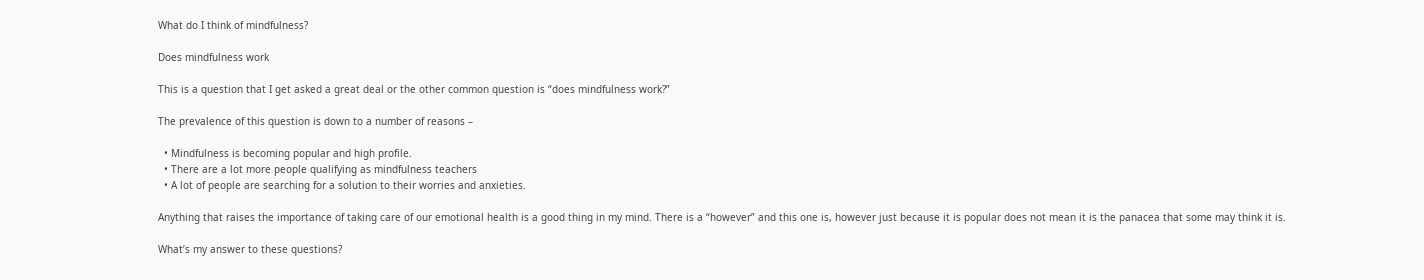What do I think of mindfulness?

Does mindfulness work

This is a question that I get asked a great deal or the other common question is “does mindfulness work?”

The prevalence of this question is down to a number of reasons –

  • Mindfulness is becoming popular and high profile.
  • There are a lot more people qualifying as mindfulness teachers
  • A lot of people are searching for a solution to their worries and anxieties.

Anything that raises the importance of taking care of our emotional health is a good thing in my mind. There is a “however” and this one is, however just because it is popular does not mean it is the panacea that some may think it is.

What’s my answer to these questions?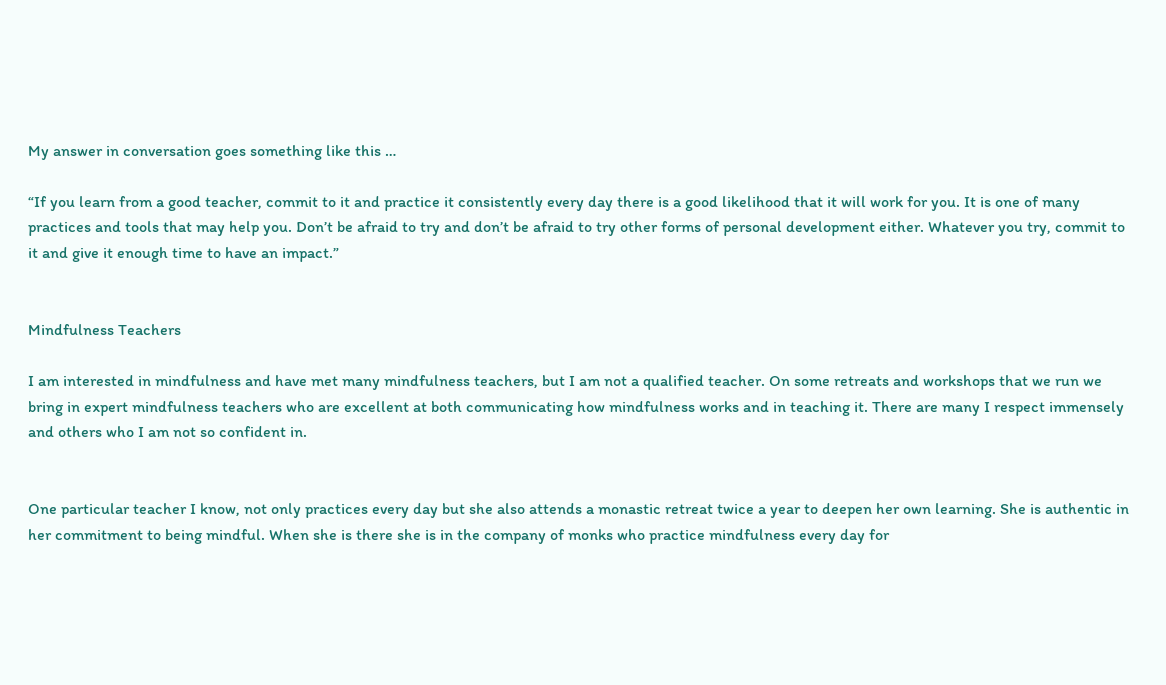My answer in conversation goes something like this …

“If you learn from a good teacher, commit to it and practice it consistently every day there is a good likelihood that it will work for you. It is one of many practices and tools that may help you. Don’t be afraid to try and don’t be afraid to try other forms of personal development either. Whatever you try, commit to it and give it enough time to have an impact.”


Mindfulness Teachers

I am interested in mindfulness and have met many mindfulness teachers, but I am not a qualified teacher. On some retreats and workshops that we run we bring in expert mindfulness teachers who are excellent at both communicating how mindfulness works and in teaching it. There are many I respect immensely and others who I am not so confident in.


One particular teacher I know, not only practices every day but she also attends a monastic retreat twice a year to deepen her own learning. She is authentic in her commitment to being mindful. When she is there she is in the company of monks who practice mindfulness every day for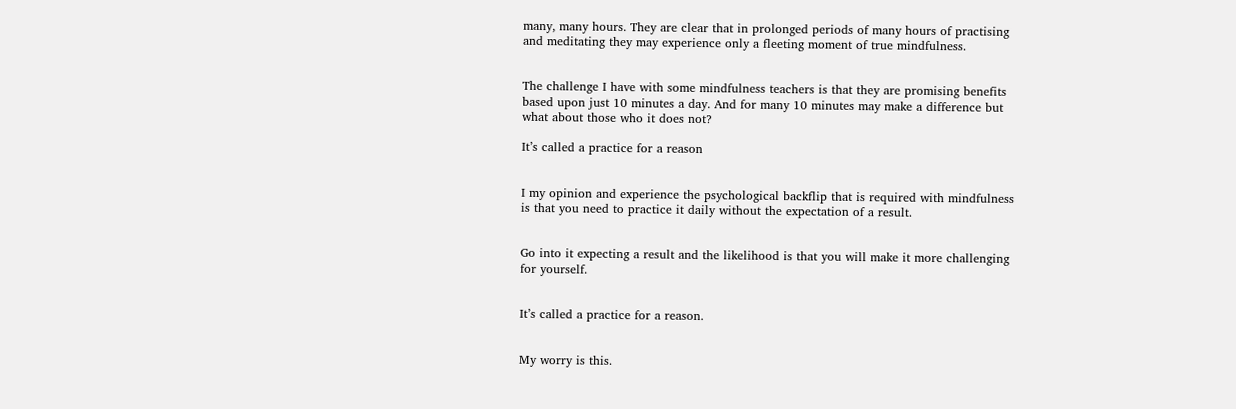many, many hours. They are clear that in prolonged periods of many hours of practising and meditating they may experience only a fleeting moment of true mindfulness.


The challenge I have with some mindfulness teachers is that they are promising benefits based upon just 10 minutes a day. And for many 10 minutes may make a difference but what about those who it does not?

It’s called a practice for a reason


I my opinion and experience the psychological backflip that is required with mindfulness is that you need to practice it daily without the expectation of a result.


Go into it expecting a result and the likelihood is that you will make it more challenging for yourself.


It’s called a practice for a reason.


My worry is this.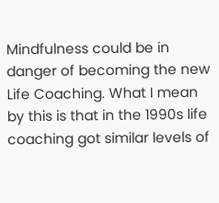Mindfulness could be in danger of becoming the new Life Coaching. What I mean by this is that in the 1990s life coaching got similar levels of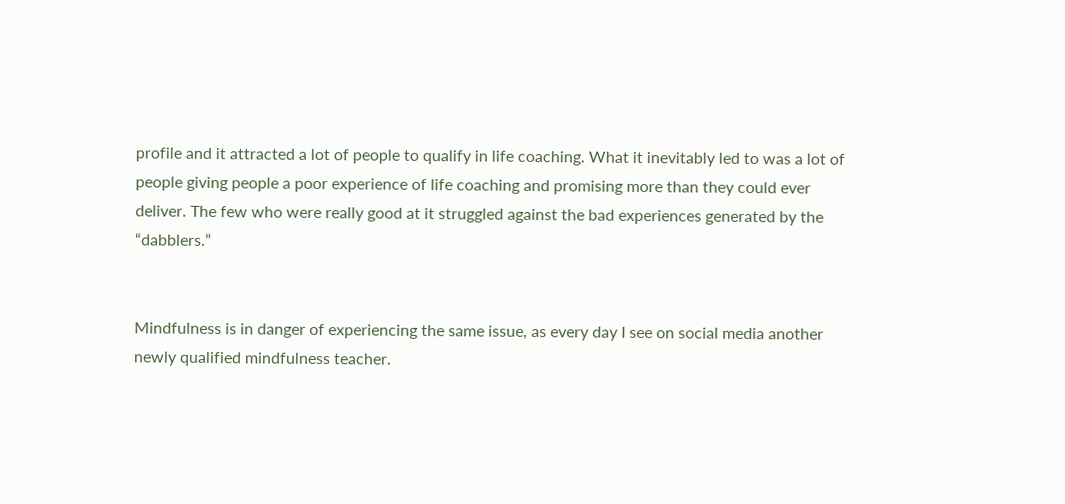profile and it attracted a lot of people to qualify in life coaching. What it inevitably led to was a lot of people giving people a poor experience of life coaching and promising more than they could ever deliver. The few who were really good at it struggled against the bad experiences generated by the “dabblers.”


Mindfulness is in danger of experiencing the same issue, as every day I see on social media another newly qualified mindfulness teacher.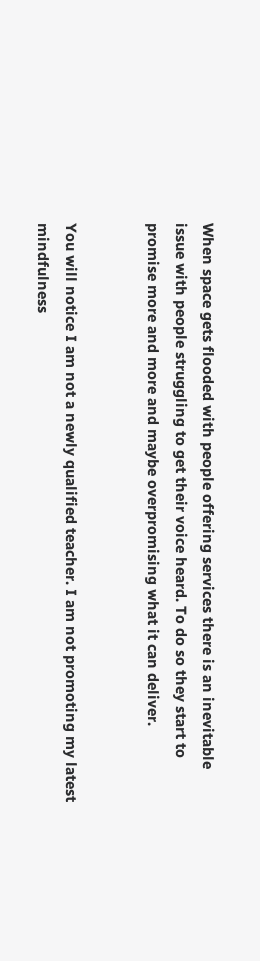When space gets flooded with people offering services there is an inevitable issue with people struggling to get their voice heard. To do so they start to promise more and more and maybe overpromising what it can deliver.


You will notice I am not a newly qualified teacher. I am not promoting my latest mindfulness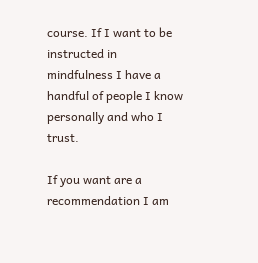course. If I want to be instructed in mindfulness I have a handful of people I know personally and who I trust.

If you want are a recommendation I am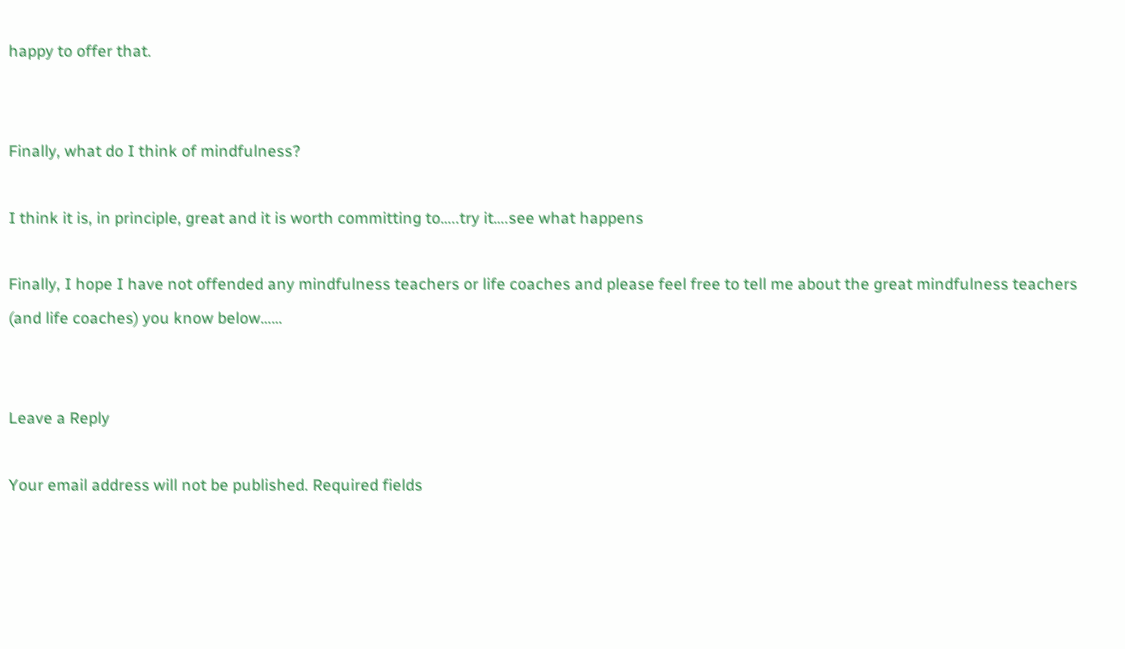happy to offer that.


Finally, what do I think of mindfulness?

I think it is, in principle, great and it is worth committing to…..try it….see what happens

Finally, I hope I have not offended any mindfulness teachers or life coaches and please feel free to tell me about the great mindfulness teachers (and life coaches) you know below……


Leave a Reply

Your email address will not be published. Required fields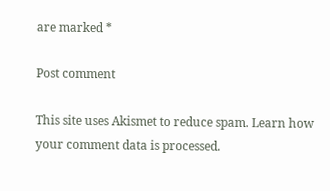are marked *

Post comment

This site uses Akismet to reduce spam. Learn how your comment data is processed.